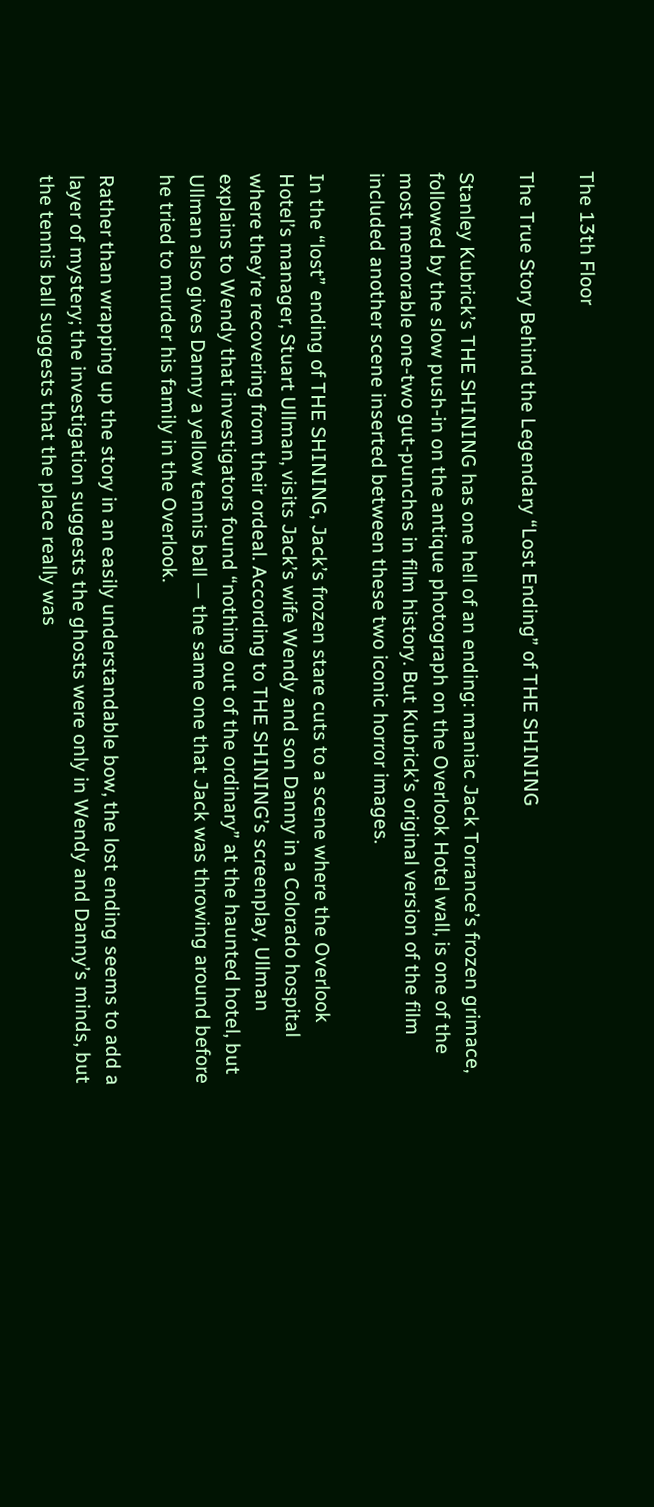The 13th Floor

The True Story Behind the Legendary “Lost Ending” of THE SHINING

Stanley Kubrick’s THE SHINING has one hell of an ending: maniac Jack Torrance’s frozen grimace, followed by the slow push-in on the antique photograph on the Overlook Hotel wall, is one of the most memorable one-two gut-punches in film history. But Kubrick’s original version of the film included another scene inserted between these two iconic horror images.

In the “lost” ending of THE SHINING, Jack’s frozen stare cuts to a scene where the Overlook Hotel’s manager, Stuart Ullman, visits Jack’s wife Wendy and son Danny in a Colorado hospital where they’re recovering from their ordeal. According to THE SHINING’s screenplay, Ullman explains to Wendy that investigators found “nothing out of the ordinary” at the haunted hotel, but Ullman also gives Danny a yellow tennis ball — the same one that Jack was throwing around before he tried to murder his family in the Overlook.

Rather than wrapping up the story in an easily understandable bow, the lost ending seems to add a layer of mystery; the investigation suggests the ghosts were only in Wendy and Danny’s minds, but the tennis ball suggests that the place really was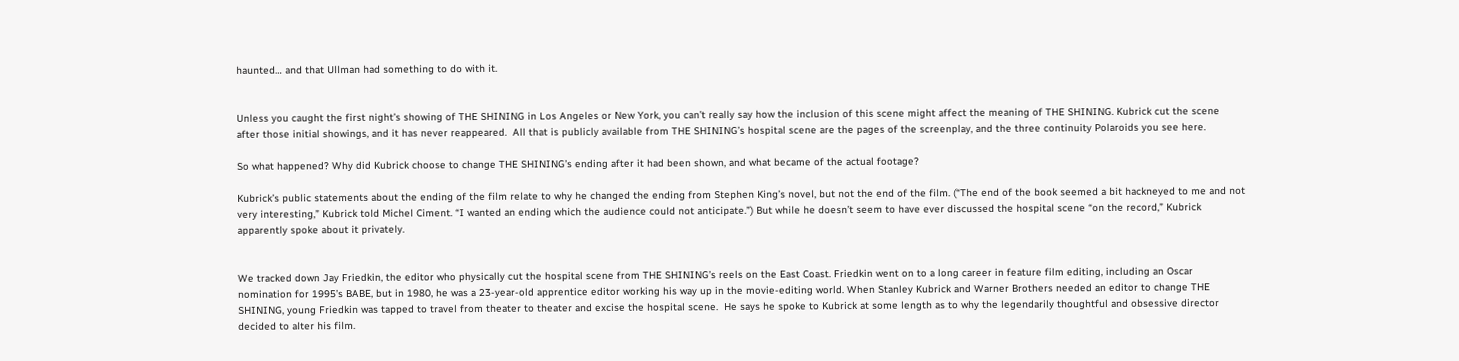haunted… and that Ullman had something to do with it.


Unless you caught the first night’s showing of THE SHINING in Los Angeles or New York, you can’t really say how the inclusion of this scene might affect the meaning of THE SHINING. Kubrick cut the scene after those initial showings, and it has never reappeared.  All that is publicly available from THE SHINING’s hospital scene are the pages of the screenplay, and the three continuity Polaroids you see here.

So what happened? Why did Kubrick choose to change THE SHINING’s ending after it had been shown, and what became of the actual footage?

Kubrick’s public statements about the ending of the film relate to why he changed the ending from Stephen King’s novel, but not the end of the film. (“The end of the book seemed a bit hackneyed to me and not very interesting,” Kubrick told Michel Ciment. “I wanted an ending which the audience could not anticipate.”) But while he doesn’t seem to have ever discussed the hospital scene “on the record,” Kubrick apparently spoke about it privately.


We tracked down Jay Friedkin, the editor who physically cut the hospital scene from THE SHINING’s reels on the East Coast. Friedkin went on to a long career in feature film editing, including an Oscar nomination for 1995’s BABE, but in 1980, he was a 23-year-old apprentice editor working his way up in the movie-editing world. When Stanley Kubrick and Warner Brothers needed an editor to change THE SHINING, young Friedkin was tapped to travel from theater to theater and excise the hospital scene.  He says he spoke to Kubrick at some length as to why the legendarily thoughtful and obsessive director decided to alter his film.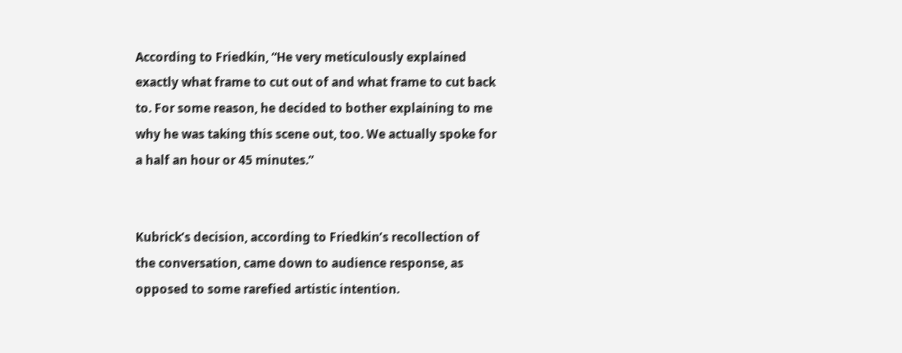According to Friedkin, “He very meticulously explained exactly what frame to cut out of and what frame to cut back to. For some reason, he decided to bother explaining to me why he was taking this scene out, too. We actually spoke for a half an hour or 45 minutes.”


Kubrick’s decision, according to Friedkin’s recollection of the conversation, came down to audience response, as opposed to some rarefied artistic intention.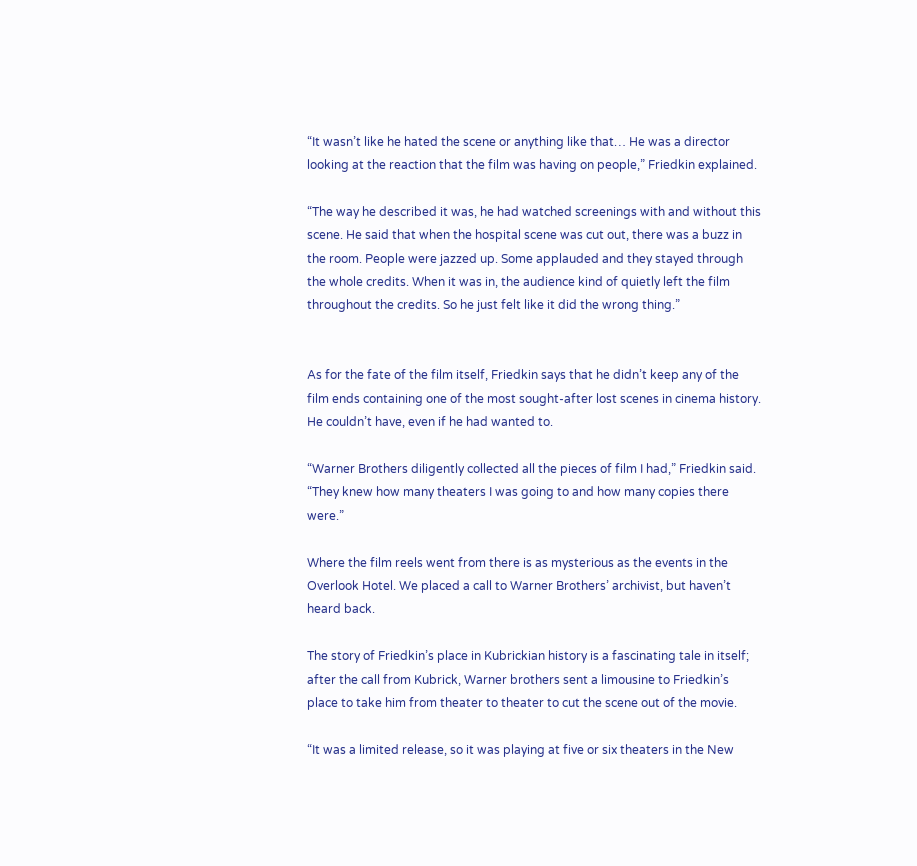“It wasn’t like he hated the scene or anything like that… He was a director looking at the reaction that the film was having on people,” Friedkin explained.

“The way he described it was, he had watched screenings with and without this scene. He said that when the hospital scene was cut out, there was a buzz in the room. People were jazzed up. Some applauded and they stayed through the whole credits. When it was in, the audience kind of quietly left the film throughout the credits. So he just felt like it did the wrong thing.”


As for the fate of the film itself, Friedkin says that he didn’t keep any of the film ends containing one of the most sought-after lost scenes in cinema history. He couldn’t have, even if he had wanted to.

“Warner Brothers diligently collected all the pieces of film I had,” Friedkin said. “They knew how many theaters I was going to and how many copies there were.”

Where the film reels went from there is as mysterious as the events in the Overlook Hotel. We placed a call to Warner Brothers’ archivist, but haven’t heard back.

The story of Friedkin’s place in Kubrickian history is a fascinating tale in itself; after the call from Kubrick, Warner brothers sent a limousine to Friedkin’s place to take him from theater to theater to cut the scene out of the movie.

“It was a limited release, so it was playing at five or six theaters in the New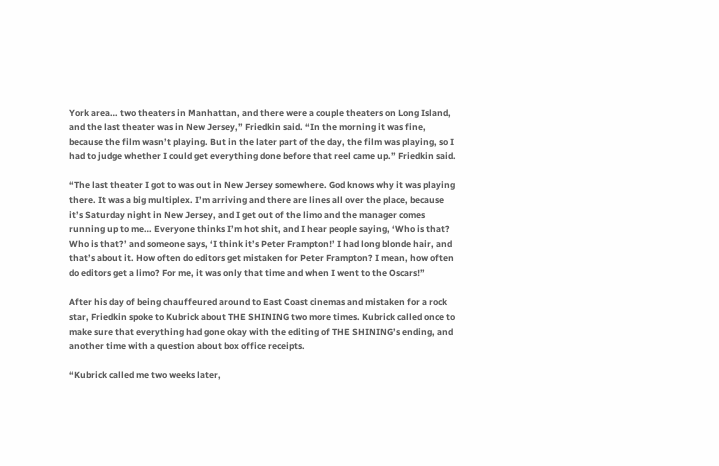York area… two theaters in Manhattan, and there were a couple theaters on Long Island, and the last theater was in New Jersey,” Friedkin said. “In the morning it was fine, because the film wasn’t playing. But in the later part of the day, the film was playing, so I had to judge whether I could get everything done before that reel came up.” Friedkin said.

“The last theater I got to was out in New Jersey somewhere. God knows why it was playing there. It was a big multiplex. I’m arriving and there are lines all over the place, because it’s Saturday night in New Jersey, and I get out of the limo and the manager comes running up to me… Everyone thinks I’m hot shit, and I hear people saying, ‘Who is that? Who is that?’ and someone says, ‘I think it’s Peter Frampton!’ I had long blonde hair, and that’s about it. How often do editors get mistaken for Peter Frampton? I mean, how often do editors get a limo? For me, it was only that time and when I went to the Oscars!”

After his day of being chauffeured around to East Coast cinemas and mistaken for a rock star, Friedkin spoke to Kubrick about THE SHINING two more times. Kubrick called once to make sure that everything had gone okay with the editing of THE SHINING’s ending, and another time with a question about box office receipts.

“Kubrick called me two weeks later,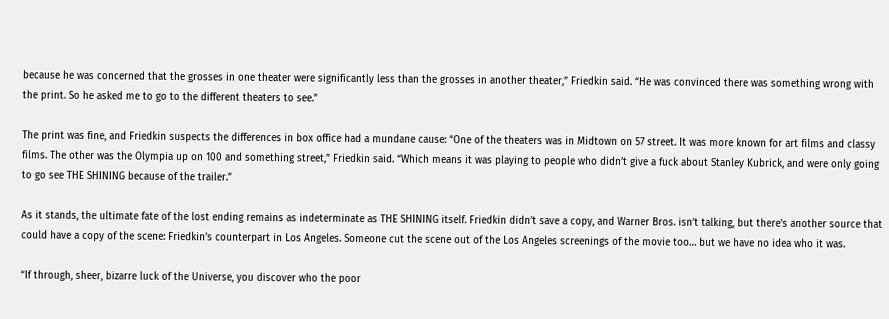because he was concerned that the grosses in one theater were significantly less than the grosses in another theater,” Friedkin said. “He was convinced there was something wrong with the print. So he asked me to go to the different theaters to see.”

The print was fine, and Friedkin suspects the differences in box office had a mundane cause: “One of the theaters was in Midtown on 57 street. It was more known for art films and classy films. The other was the Olympia up on 100 and something street,” Friedkin said. “Which means it was playing to people who didn’t give a fuck about Stanley Kubrick, and were only going to go see THE SHINING because of the trailer.”

As it stands, the ultimate fate of the lost ending remains as indeterminate as THE SHINING itself. Friedkin didn’t save a copy, and Warner Bros. isn’t talking, but there’s another source that could have a copy of the scene: Friedkin’s counterpart in Los Angeles. Someone cut the scene out of the Los Angeles screenings of the movie too… but we have no idea who it was.

“If through, sheer, bizarre luck of the Universe, you discover who the poor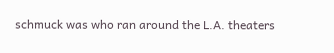schmuck was who ran around the L.A. theaters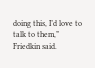doing this, I’d love to talk to them,” Friedkin said.